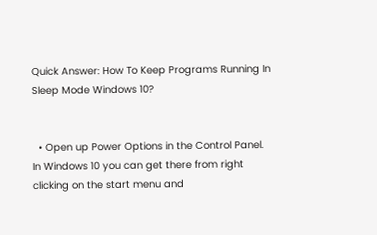Quick Answer: How To Keep Programs Running In Sleep Mode Windows 10?


  • Open up Power Options in the Control Panel. In Windows 10 you can get there from right clicking on the start menu and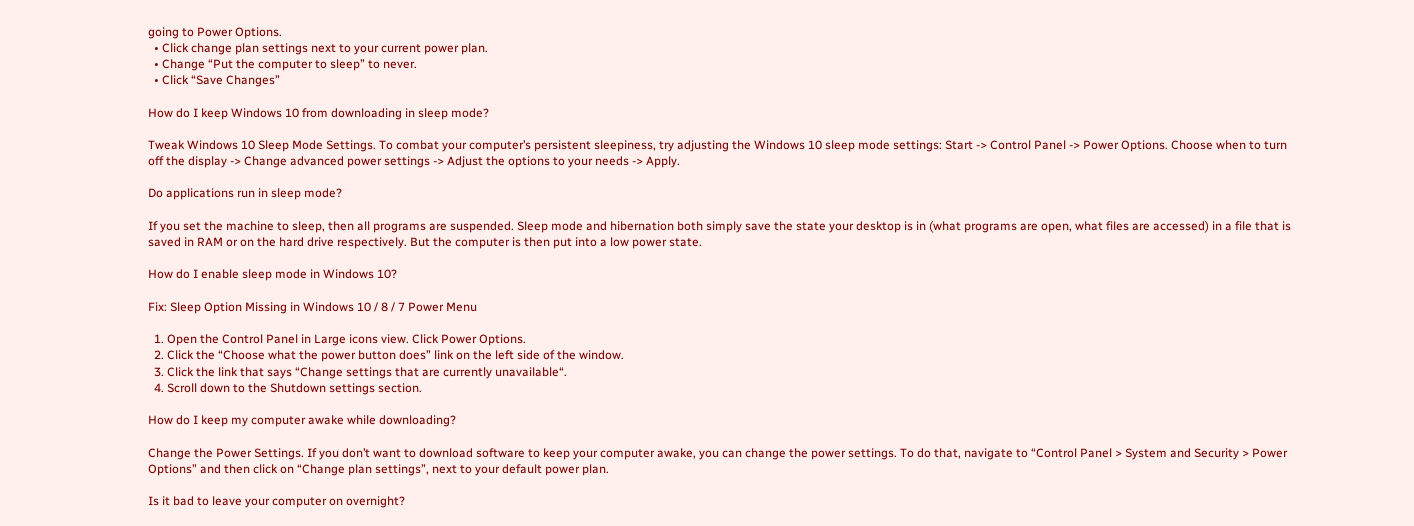going to Power Options.
  • Click change plan settings next to your current power plan.
  • Change “Put the computer to sleep” to never.
  • Click “Save Changes”

How do I keep Windows 10 from downloading in sleep mode?

Tweak Windows 10 Sleep Mode Settings. To combat your computer’s persistent sleepiness, try adjusting the Windows 10 sleep mode settings: Start -> Control Panel -> Power Options. Choose when to turn off the display -> Change advanced power settings -> Adjust the options to your needs -> Apply.

Do applications run in sleep mode?

If you set the machine to sleep, then all programs are suspended. Sleep mode and hibernation both simply save the state your desktop is in (what programs are open, what files are accessed) in a file that is saved in RAM or on the hard drive respectively. But the computer is then put into a low power state.

How do I enable sleep mode in Windows 10?

Fix: Sleep Option Missing in Windows 10 / 8 / 7 Power Menu

  1. Open the Control Panel in Large icons view. Click Power Options.
  2. Click the “Choose what the power button does” link on the left side of the window.
  3. Click the link that says “Change settings that are currently unavailable“.
  4. Scroll down to the Shutdown settings section.

How do I keep my computer awake while downloading?

Change the Power Settings. If you don’t want to download software to keep your computer awake, you can change the power settings. To do that, navigate to “Control Panel > System and Security > Power Options” and then click on “Change plan settings”, next to your default power plan.

Is it bad to leave your computer on overnight?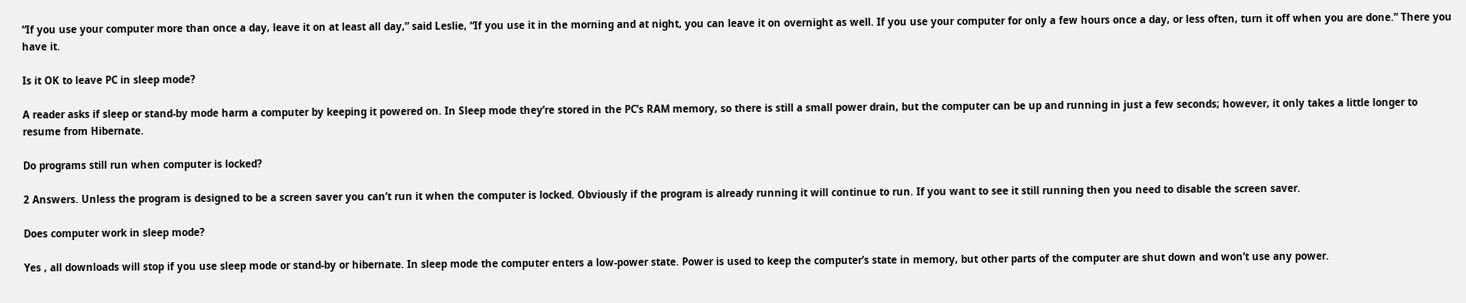“If you use your computer more than once a day, leave it on at least all day,” said Leslie, “If you use it in the morning and at night, you can leave it on overnight as well. If you use your computer for only a few hours once a day, or less often, turn it off when you are done.” There you have it.

Is it OK to leave PC in sleep mode?

A reader asks if sleep or stand-by mode harm a computer by keeping it powered on. In Sleep mode they’re stored in the PC’s RAM memory, so there is still a small power drain, but the computer can be up and running in just a few seconds; however, it only takes a little longer to resume from Hibernate.

Do programs still run when computer is locked?

2 Answers. Unless the program is designed to be a screen saver you can’t run it when the computer is locked. Obviously if the program is already running it will continue to run. If you want to see it still running then you need to disable the screen saver.

Does computer work in sleep mode?

Yes , all downloads will stop if you use sleep mode or stand-by or hibernate. In sleep mode the computer enters a low-power state. Power is used to keep the computer’s state in memory, but other parts of the computer are shut down and won’t use any power.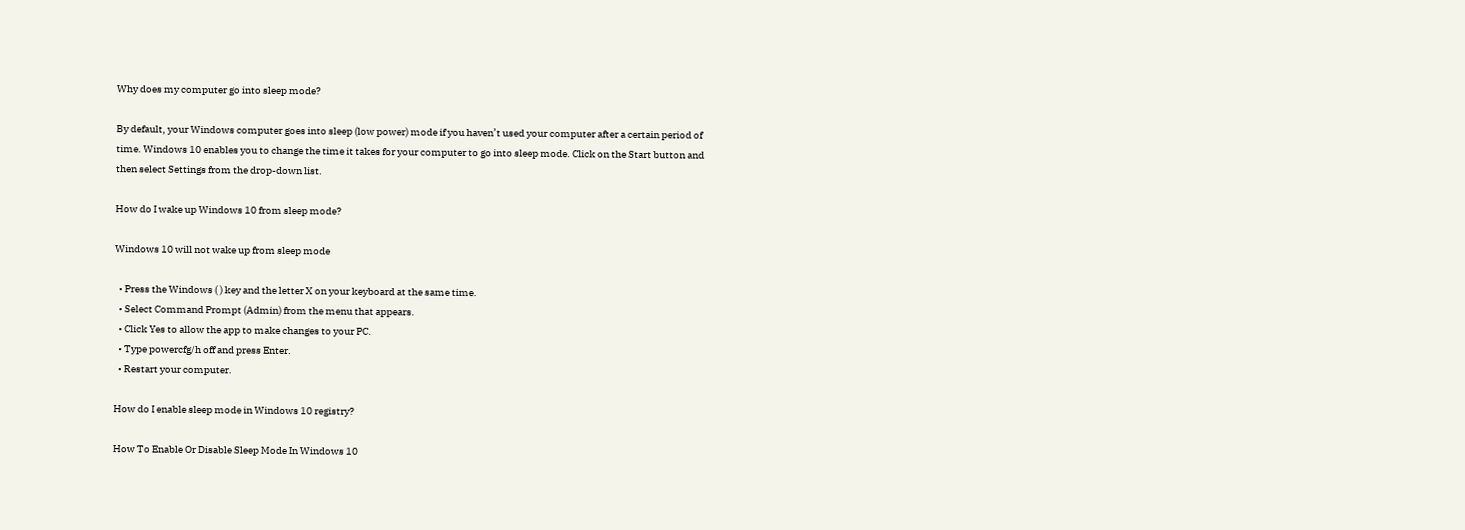Why does my computer go into sleep mode?

By default, your Windows computer goes into sleep (low power) mode if you haven’t used your computer after a certain period of time. Windows 10 enables you to change the time it takes for your computer to go into sleep mode. Click on the Start button and then select Settings from the drop-down list.

How do I wake up Windows 10 from sleep mode?

Windows 10 will not wake up from sleep mode

  • Press the Windows ( ) key and the letter X on your keyboard at the same time.
  • Select Command Prompt (Admin) from the menu that appears.
  • Click Yes to allow the app to make changes to your PC.
  • Type powercfg/h off and press Enter.
  • Restart your computer.

How do I enable sleep mode in Windows 10 registry?

How To Enable Or Disable Sleep Mode In Windows 10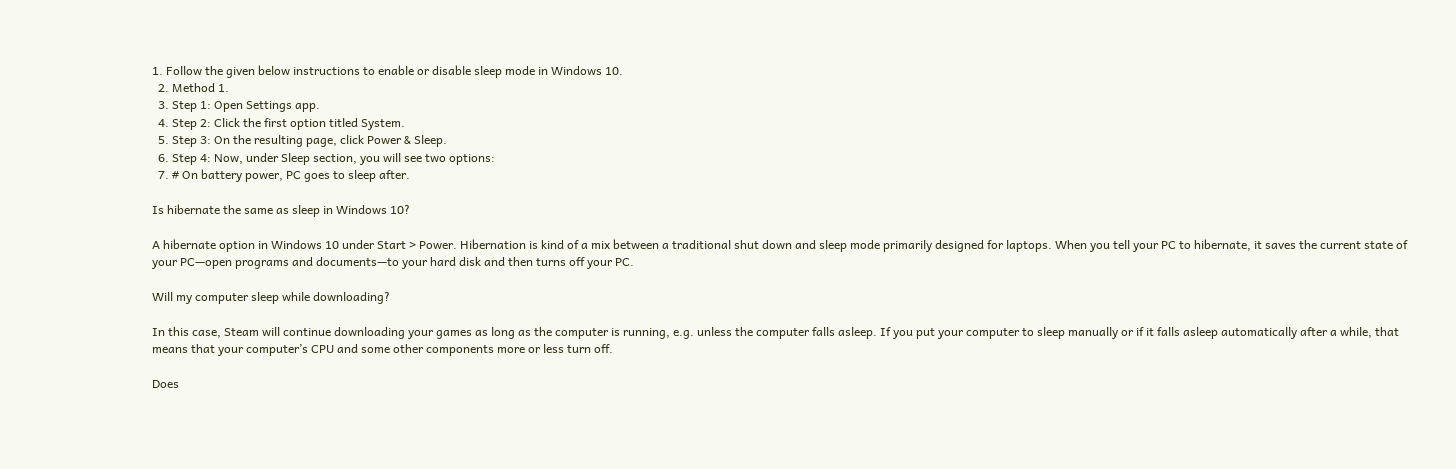1. Follow the given below instructions to enable or disable sleep mode in Windows 10.
  2. Method 1.
  3. Step 1: Open Settings app.
  4. Step 2: Click the first option titled System.
  5. Step 3: On the resulting page, click Power & Sleep.
  6. Step 4: Now, under Sleep section, you will see two options:
  7. # On battery power, PC goes to sleep after.

Is hibernate the same as sleep in Windows 10?

A hibernate option in Windows 10 under Start > Power. Hibernation is kind of a mix between a traditional shut down and sleep mode primarily designed for laptops. When you tell your PC to hibernate, it saves the current state of your PC—open programs and documents—to your hard disk and then turns off your PC.

Will my computer sleep while downloading?

In this case, Steam will continue downloading your games as long as the computer is running, e.g. unless the computer falls asleep. If you put your computer to sleep manually or if it falls asleep automatically after a while, that means that your computer’s CPU and some other components more or less turn off.

Does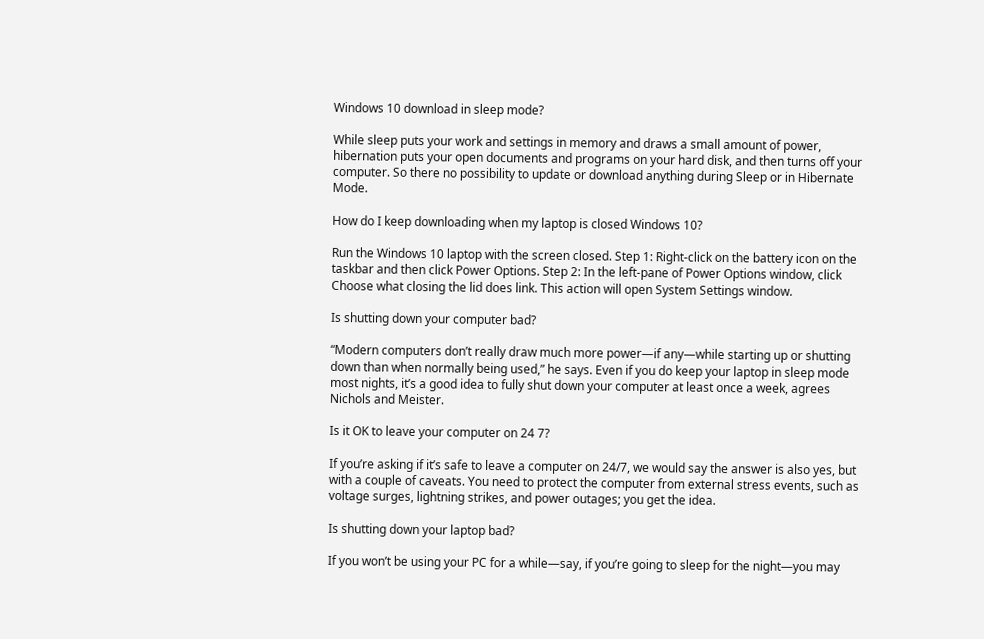Windows 10 download in sleep mode?

While sleep puts your work and settings in memory and draws a small amount of power, hibernation puts your open documents and programs on your hard disk, and then turns off your computer. So there no possibility to update or download anything during Sleep or in Hibernate Mode.

How do I keep downloading when my laptop is closed Windows 10?

Run the Windows 10 laptop with the screen closed. Step 1: Right-click on the battery icon on the taskbar and then click Power Options. Step 2: In the left-pane of Power Options window, click Choose what closing the lid does link. This action will open System Settings window.

Is shutting down your computer bad?

“Modern computers don’t really draw much more power—if any—while starting up or shutting down than when normally being used,” he says. Even if you do keep your laptop in sleep mode most nights, it’s a good idea to fully shut down your computer at least once a week, agrees Nichols and Meister.

Is it OK to leave your computer on 24 7?

If you’re asking if it’s safe to leave a computer on 24/7, we would say the answer is also yes, but with a couple of caveats. You need to protect the computer from external stress events, such as voltage surges, lightning strikes, and power outages; you get the idea.

Is shutting down your laptop bad?

If you won’t be using your PC for a while—say, if you’re going to sleep for the night—you may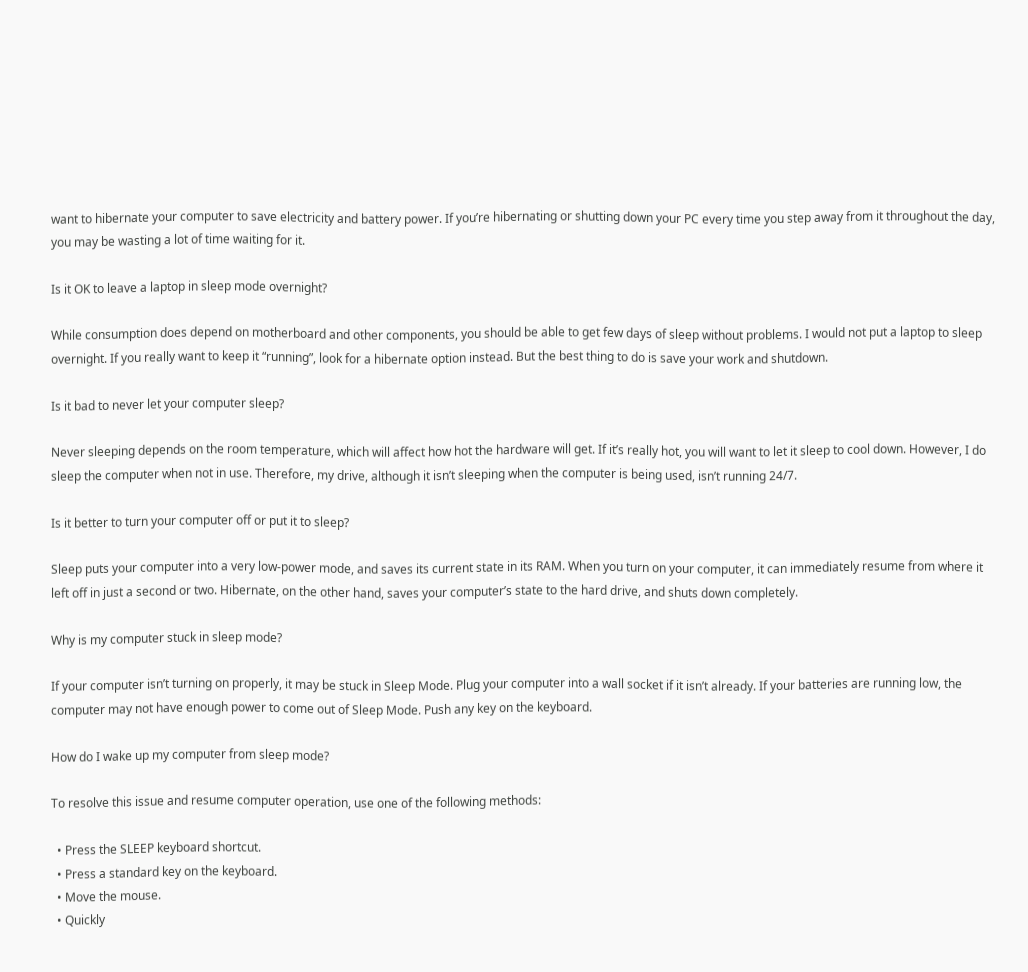want to hibernate your computer to save electricity and battery power. If you’re hibernating or shutting down your PC every time you step away from it throughout the day, you may be wasting a lot of time waiting for it.

Is it OK to leave a laptop in sleep mode overnight?

While consumption does depend on motherboard and other components, you should be able to get few days of sleep without problems. I would not put a laptop to sleep overnight. If you really want to keep it “running”, look for a hibernate option instead. But the best thing to do is save your work and shutdown.

Is it bad to never let your computer sleep?

Never sleeping depends on the room temperature, which will affect how hot the hardware will get. If it’s really hot, you will want to let it sleep to cool down. However, I do sleep the computer when not in use. Therefore, my drive, although it isn’t sleeping when the computer is being used, isn’t running 24/7.

Is it better to turn your computer off or put it to sleep?

Sleep puts your computer into a very low-power mode, and saves its current state in its RAM. When you turn on your computer, it can immediately resume from where it left off in just a second or two. Hibernate, on the other hand, saves your computer’s state to the hard drive, and shuts down completely.

Why is my computer stuck in sleep mode?

If your computer isn’t turning on properly, it may be stuck in Sleep Mode. Plug your computer into a wall socket if it isn’t already. If your batteries are running low, the computer may not have enough power to come out of Sleep Mode. Push any key on the keyboard.

How do I wake up my computer from sleep mode?

To resolve this issue and resume computer operation, use one of the following methods:

  • Press the SLEEP keyboard shortcut.
  • Press a standard key on the keyboard.
  • Move the mouse.
  • Quickly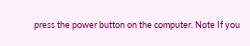press the power button on the computer. Note If you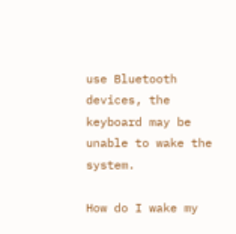use Bluetooth devices, the keyboard may be unable to wake the system.

How do I wake my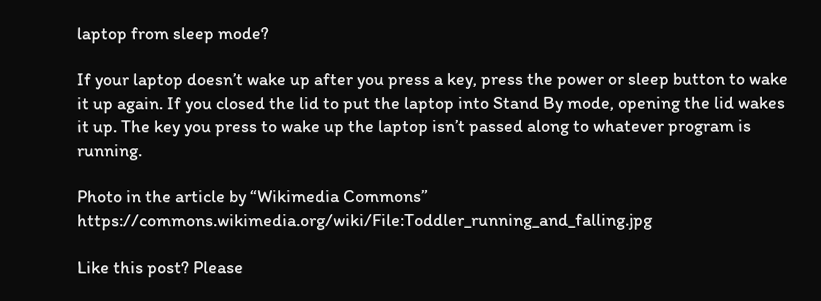laptop from sleep mode?

If your laptop doesn’t wake up after you press a key, press the power or sleep button to wake it up again. If you closed the lid to put the laptop into Stand By mode, opening the lid wakes it up. The key you press to wake up the laptop isn’t passed along to whatever program is running.

Photo in the article by “Wikimedia Commons” https://commons.wikimedia.org/wiki/File:Toddler_running_and_falling.jpg

Like this post? Please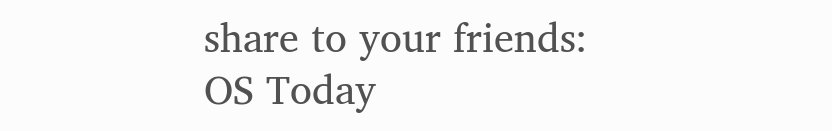share to your friends:
OS Today